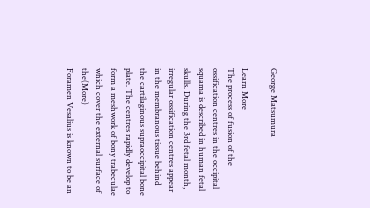George Matsumura

Learn More
The process of fusion of the ossification centres in the occipital squama is described in human fetal skulls. During the 3rd fetal month, irregular ossification centres appear in the membranous tissue behind the cartilaginous supraoccipital bone plate. The centres rapidly develop to form a meshwork of bony trabeculae which cover the external surface of the(More)
Foramen Vesalius is known to be an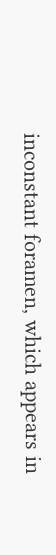inconstant foramen, which appears in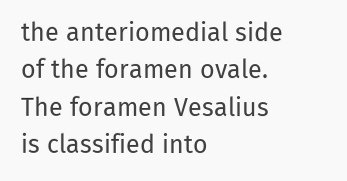the anteriomedial side of the foramen ovale. The foramen Vesalius is classified into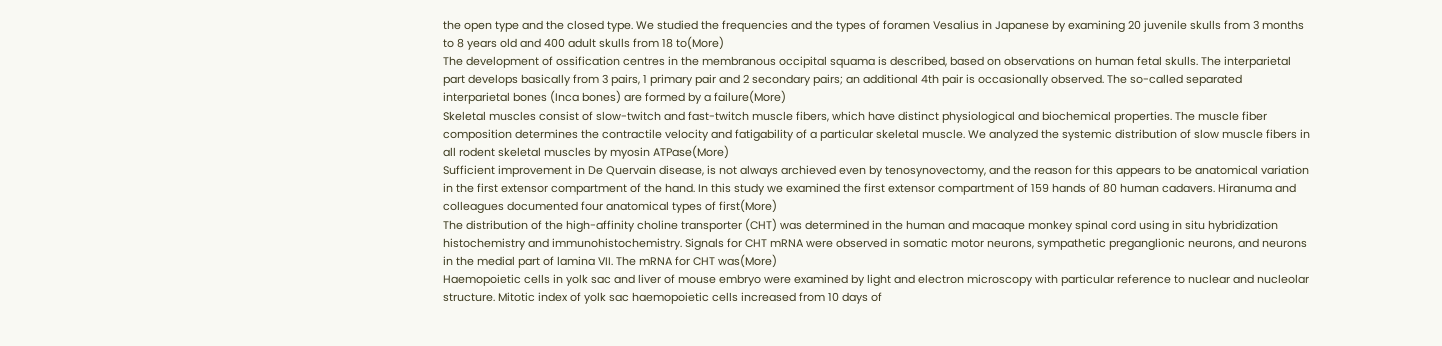the open type and the closed type. We studied the frequencies and the types of foramen Vesalius in Japanese by examining 20 juvenile skulls from 3 months to 8 years old and 400 adult skulls from 18 to(More)
The development of ossification centres in the membranous occipital squama is described, based on observations on human fetal skulls. The interparietal part develops basically from 3 pairs, 1 primary pair and 2 secondary pairs; an additional 4th pair is occasionally observed. The so-called separated interparietal bones (Inca bones) are formed by a failure(More)
Skeletal muscles consist of slow-twitch and fast-twitch muscle fibers, which have distinct physiological and biochemical properties. The muscle fiber composition determines the contractile velocity and fatigability of a particular skeletal muscle. We analyzed the systemic distribution of slow muscle fibers in all rodent skeletal muscles by myosin ATPase(More)
Sufficient improvement in De Quervain disease, is not always archieved even by tenosynovectomy, and the reason for this appears to be anatomical variation in the first extensor compartment of the hand. In this study we examined the first extensor compartment of 159 hands of 80 human cadavers. Hiranuma and colleagues documented four anatomical types of first(More)
The distribution of the high-affinity choline transporter (CHT) was determined in the human and macaque monkey spinal cord using in situ hybridization histochemistry and immunohistochemistry. Signals for CHT mRNA were observed in somatic motor neurons, sympathetic preganglionic neurons, and neurons in the medial part of lamina VII. The mRNA for CHT was(More)
Haemopoietic cells in yolk sac and liver of mouse embryo were examined by light and electron microscopy with particular reference to nuclear and nucleolar structure. Mitotic index of yolk sac haemopoietic cells increased from 10 days of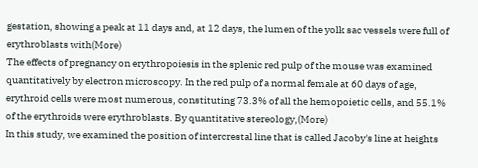gestation, showing a peak at 11 days and, at 12 days, the lumen of the yolk sac vessels were full of erythroblasts with(More)
The effects of pregnancy on erythropoiesis in the splenic red pulp of the mouse was examined quantitatively by electron microscopy. In the red pulp of a normal female at 60 days of age, erythroid cells were most numerous, constituting 73.3% of all the hemopoietic cells, and 55.1% of the erythroids were erythroblasts. By quantitative stereology,(More)
In this study, we examined the position of intercrestal line that is called Jacoby's line at heights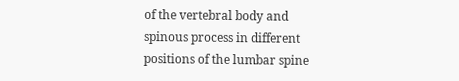of the vertebral body and spinous process in different positions of the lumbar spine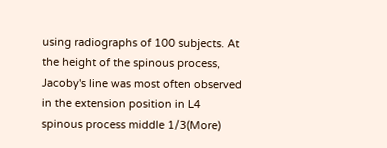using radiographs of 100 subjects. At the height of the spinous process, Jacoby's line was most often observed in the extension position in L4 spinous process middle 1/3(More)